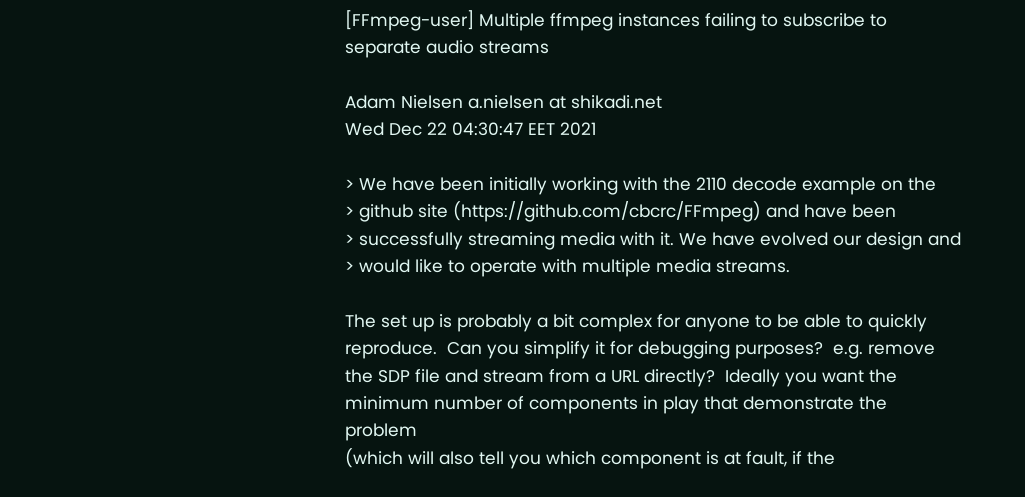[FFmpeg-user] Multiple ffmpeg instances failing to subscribe to separate audio streams

Adam Nielsen a.nielsen at shikadi.net
Wed Dec 22 04:30:47 EET 2021

> We have been initially working with the 2110 decode example on the
> github site (https://github.com/cbcrc/FFmpeg) and have been
> successfully streaming media with it. We have evolved our design and
> would like to operate with multiple media streams.

The set up is probably a bit complex for anyone to be able to quickly
reproduce.  Can you simplify it for debugging purposes?  e.g. remove
the SDP file and stream from a URL directly?  Ideally you want the
minimum number of components in play that demonstrate the problem
(which will also tell you which component is at fault, if the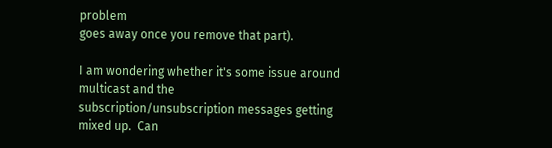problem
goes away once you remove that part).

I am wondering whether it's some issue around multicast and the
subscription/unsubscription messages getting mixed up.  Can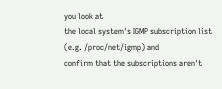you look at
the local system's IGMP subscription list (e.g. /proc/net/igmp) and
confirm that the subscriptions aren't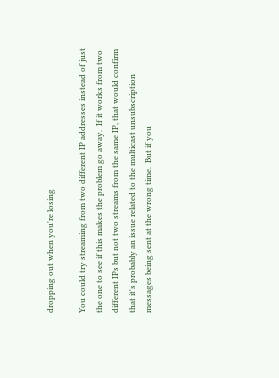dropping out when you're losing

You could try streaming from two different IP addresses instead of just
the one to see if this makes the problem go away.  If it works from two
different IPs but not two streams from the same IP, that would confirm
that it's probably an issue related to the multicast unsubscription
messages being sent at the wrong time.  But if you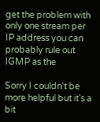get the problem with
only one stream per IP address you can probably rule out IGMP as the

Sorry I couldn't be more helpful but it's a bit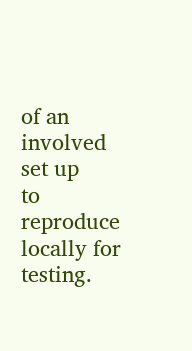of an involved set up
to reproduce locally for testing.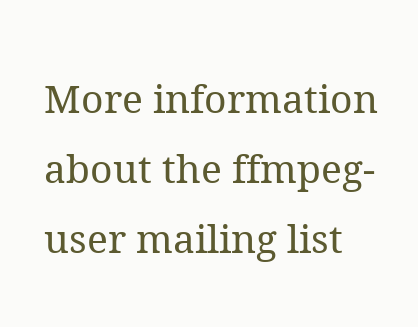More information about the ffmpeg-user mailing list